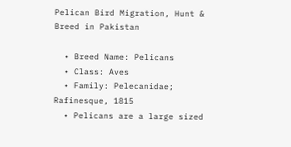Pelican Bird Migration, Hunt & Breed in Pakistan

  • Breed Name: Pelicans
  • Class: Aves
  • Family: Pelecanidae; Rafinesque, 1815
  • Pelicans are a large sized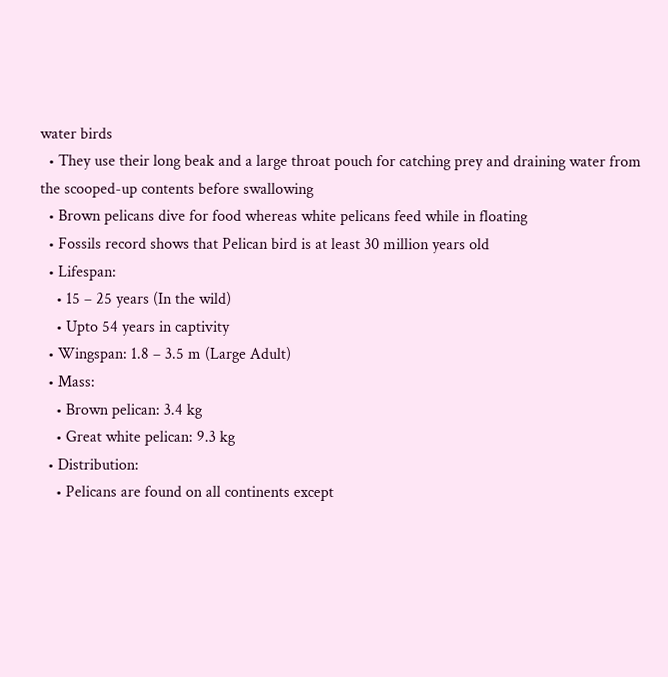water birds
  • They use their long beak and a large throat pouch for catching prey and draining water from the scooped-up contents before swallowing
  • Brown pelicans dive for food whereas white pelicans feed while in floating
  • Fossils record shows that Pelican bird is at least 30 million years old
  • Lifespan:
    • 15 – 25 years (In the wild)
    • Upto 54 years in captivity
  • Wingspan: 1.8 – 3.5 m (Large Adult)
  • Mass:
    • Brown pelican: 3.4 kg
    • Great white pelican: 9.3 kg
  • Distribution:
    • Pelicans are found on all continents except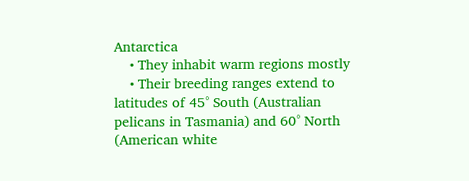Antarctica
    • They inhabit warm regions mostly
    • Their breeding ranges extend to latitudes of 45° South (Australian pelicans in Tasmania) and 60° North (American white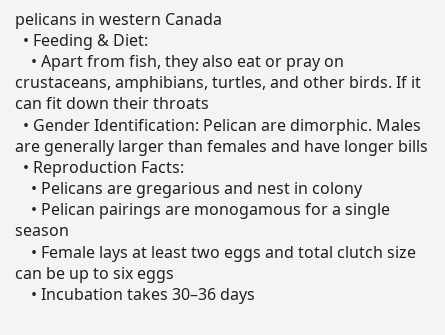pelicans in western Canada
  • Feeding & Diet:
    • Apart from fish, they also eat or pray on crustaceans, amphibians, turtles, and other birds. If it can fit down their throats
  • Gender Identification: Pelican are dimorphic. Males are generally larger than females and have longer bills
  • Reproduction Facts:
    • Pelicans are gregarious and nest in colony
    • Pelican pairings are monogamous for a single season
    • Female lays at least two eggs and total clutch size can be up to six eggs
    • Incubation takes 30–36 days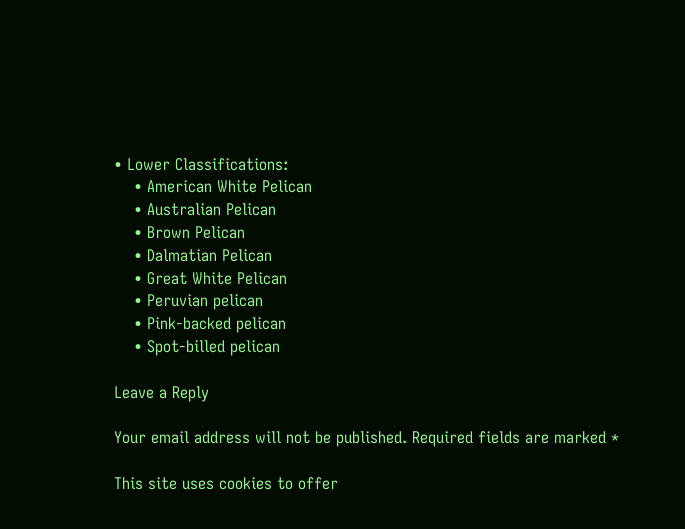• Lower Classifications:
    • American White Pelican
    • Australian Pelican
    • Brown Pelican
    • Dalmatian Pelican
    • Great White Pelican
    • Peruvian pelican
    • Pink-backed pelican
    • Spot-billed pelican

Leave a Reply

Your email address will not be published. Required fields are marked *

This site uses cookies to offer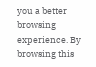you a better browsing experience. By browsing this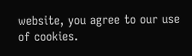website, you agree to our use of cookies.